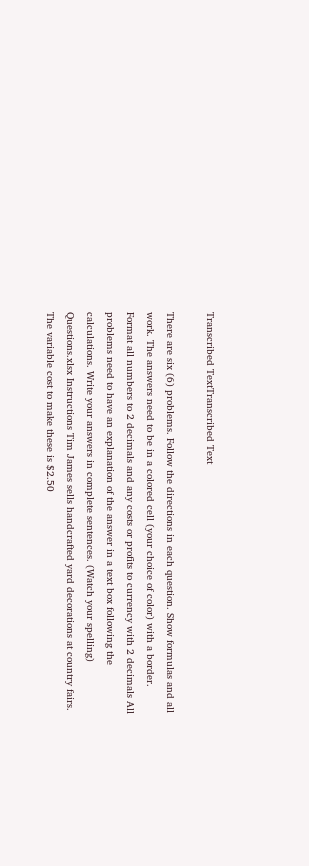Transcribed TextTranscribed Text

There are six (6) problems. Follow the directions in each question. Show formulas and all work. The answers need to be in a colored cell (your choice of color) with a border. Format all numbers to 2 decimals and any costs or profits to currency with 2 decimals All problems need to have an explanation of the answer in a text box following the calculations. Write your answers in complete sentences. (Watch your spelling) Questions.xlsx Instructions Tim James sells handcrafted yard decorations at country fairs. The variable cost to make these is $2.50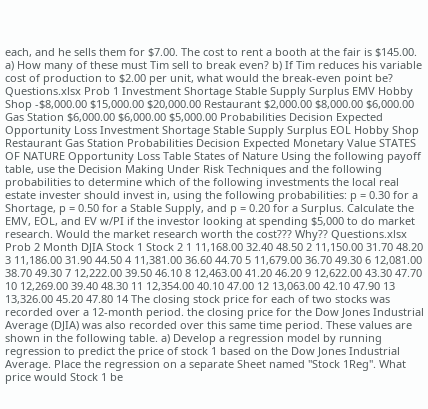each, and he sells them for $7.00. The cost to rent a booth at the fair is $145.00. a) How many of these must Tim sell to break even? b) If Tim reduces his variable cost of production to $2.00 per unit, what would the break-even point be? Questions.xlsx Prob 1 Investment Shortage Stable Supply Surplus EMV Hobby Shop -$8,000.00 $15,000.00 $20,000.00 Restaurant $2,000.00 $8,000.00 $6,000.00 Gas Station $6,000.00 $6,000.00 $5,000.00 Probabilities Decision Expected Opportunity Loss Investment Shortage Stable Supply Surplus EOL Hobby Shop Restaurant Gas Station Probabilities Decision Expected Monetary Value STATES OF NATURE Opportunity Loss Table States of Nature Using the following payoff table, use the Decision Making Under Risk Techniques and the following probabilities to determine which of the following investments the local real estate invester should invest in, using the following probabilities: p = 0.30 for a Shortage, p = 0.50 for a Stable Supply, and p = 0.20 for a Surplus. Calculate the EMV, EOL, and EV w/PI if the investor looking at spending $5,000 to do market research. Would the market research worth the cost??? Why?? Questions.xlsx Prob 2 Month DJIA Stock 1 Stock 2 1 11,168.00 32.40 48.50 2 11,150.00 31.70 48.20 3 11,186.00 31.90 44.50 4 11,381.00 36.60 44.70 5 11,679.00 36.70 49.30 6 12,081.00 38.70 49.30 7 12,222.00 39.50 46.10 8 12,463.00 41.20 46.20 9 12,622.00 43.30 47.70 10 12,269.00 39.40 48.30 11 12,354.00 40.10 47.00 12 13,063.00 42.10 47.90 13 13,326.00 45.20 47.80 14 The closing stock price for each of two stocks was recorded over a 12-month period. the closing price for the Dow Jones Industrial Average (DJIA) was also recorded over this same time period. These values are shown in the following table. a) Develop a regression model by running regression to predict the price of stock 1 based on the Dow Jones Industrial Average. Place the regression on a separate Sheet named "Stock 1Reg". What price would Stock 1 be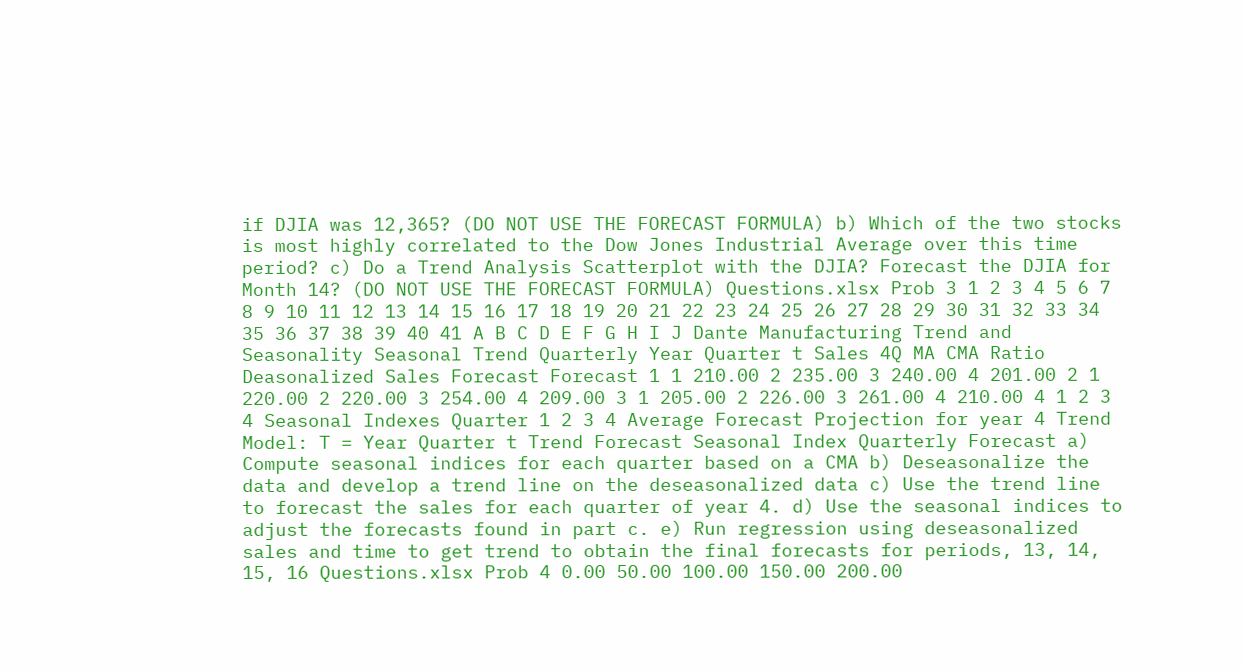if DJIA was 12,365? (DO NOT USE THE FORECAST FORMULA) b) Which of the two stocks is most highly correlated to the Dow Jones Industrial Average over this time period? c) Do a Trend Analysis Scatterplot with the DJIA? Forecast the DJIA for Month 14? (DO NOT USE THE FORECAST FORMULA) Questions.xlsx Prob 3 1 2 3 4 5 6 7 8 9 10 11 12 13 14 15 16 17 18 19 20 21 22 23 24 25 26 27 28 29 30 31 32 33 34 35 36 37 38 39 40 41 A B C D E F G H I J Dante Manufacturing Trend and Seasonality Seasonal Trend Quarterly Year Quarter t Sales 4Q MA CMA Ratio Deasonalized Sales Forecast Forecast 1 1 210.00 2 235.00 3 240.00 4 201.00 2 1 220.00 2 220.00 3 254.00 4 209.00 3 1 205.00 2 226.00 3 261.00 4 210.00 4 1 2 3 4 Seasonal Indexes Quarter 1 2 3 4 Average Forecast Projection for year 4 Trend Model: T = Year Quarter t Trend Forecast Seasonal Index Quarterly Forecast a) Compute seasonal indices for each quarter based on a CMA b) Deseasonalize the data and develop a trend line on the deseasonalized data c) Use the trend line to forecast the sales for each quarter of year 4. d) Use the seasonal indices to adjust the forecasts found in part c. e) Run regression using deseasonalized sales and time to get trend to obtain the final forecasts for periods, 13, 14, 15, 16 Questions.xlsx Prob 4 0.00 50.00 100.00 150.00 200.00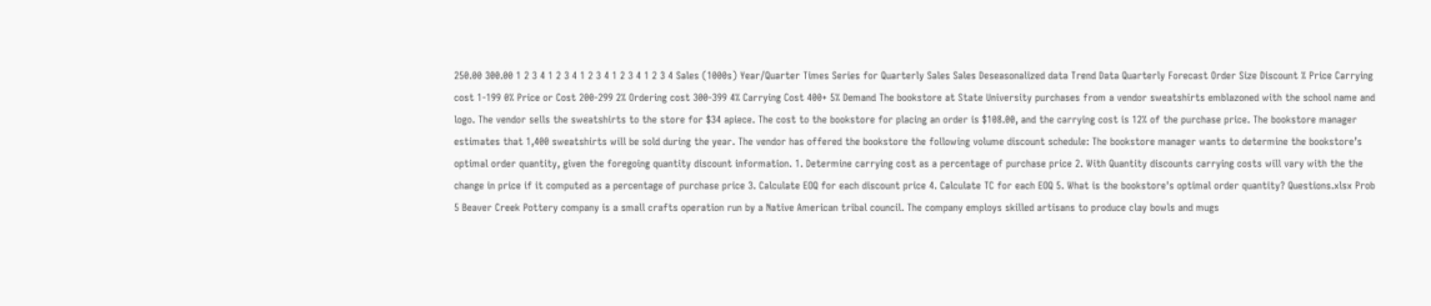250.00 300.00 1 2 3 4 1 2 3 4 1 2 3 4 1 2 3 4 1 2 3 4 Sales (1000s) Year/Quarter Times Series for Quarterly Sales Sales Deseasonalized data Trend Data Quarterly Forecast Order Size Discount % Price Carrying cost 1-199 0% Price or Cost 200-299 2% Ordering cost 300-399 4% Carrying Cost 400+ 5% Demand The bookstore at State University purchases from a vendor sweatshirts emblazoned with the school name and logo. The vendor sells the sweatshirts to the store for $34 apiece. The cost to the bookstore for placing an order is $108.00, and the carrying cost is 12% of the purchase price. The bookstore manager estimates that 1,400 sweatshirts will be sold during the year. The vendor has offered the bookstore the following volume discount schedule: The bookstore manager wants to determine the bookstore’s optimal order quantity, given the foregoing quantity discount information. 1. Determine carrying cost as a percentage of purchase price 2. With Quantity discounts carrying costs will vary with the the change in price if it computed as a percentage of purchase price 3. Calculate EOQ for each discount price 4. Calculate TC for each EOQ 5. What is the bookstore's optimal order quantity? Questions.xlsx Prob 5 Beaver Creek Pottery company is a small crafts operation run by a Native American tribal council. The company employs skilled artisans to produce clay bowls and mugs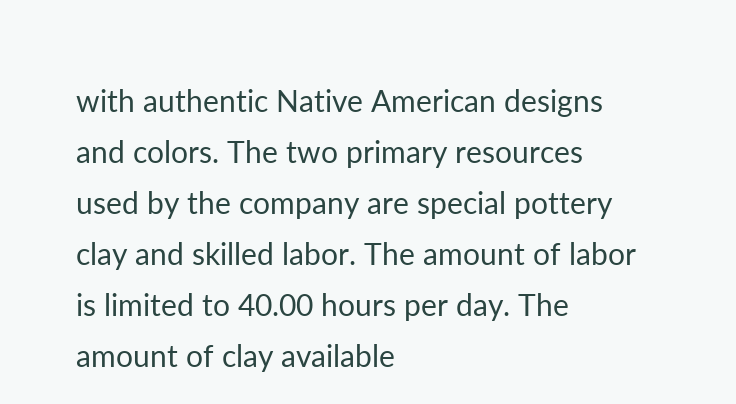with authentic Native American designs and colors. The two primary resources used by the company are special pottery clay and skilled labor. The amount of labor is limited to 40.00 hours per day. The amount of clay available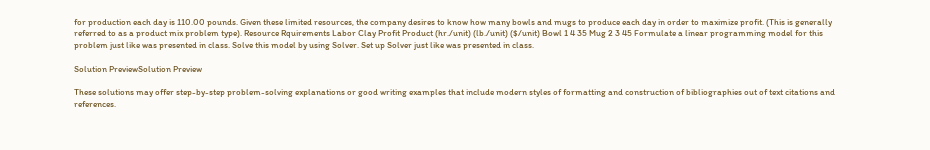for production each day is 110.00 pounds. Given these limited resources, the company desires to know how many bowls and mugs to produce each day in order to maximize profit. (This is generally referred to as a product mix problem type). Resource Rquirements Labor Clay Profit Product (hr./unit) (lb./unit) ($/unit) Bowl 1 4 35 Mug 2 3 45 Formulate a linear programming model for this problem just like was presented in class. Solve this model by using Solver. Set up Solver just like was presented in class.

Solution PreviewSolution Preview

These solutions may offer step-by-step problem-solving explanations or good writing examples that include modern styles of formatting and construction of bibliographies out of text citations and references.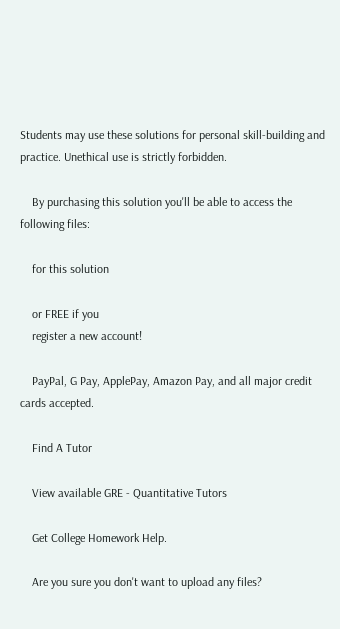Students may use these solutions for personal skill-building and practice. Unethical use is strictly forbidden.

    By purchasing this solution you'll be able to access the following files:

    for this solution

    or FREE if you
    register a new account!

    PayPal, G Pay, ApplePay, Amazon Pay, and all major credit cards accepted.

    Find A Tutor

    View available GRE - Quantitative Tutors

    Get College Homework Help.

    Are you sure you don't want to upload any files?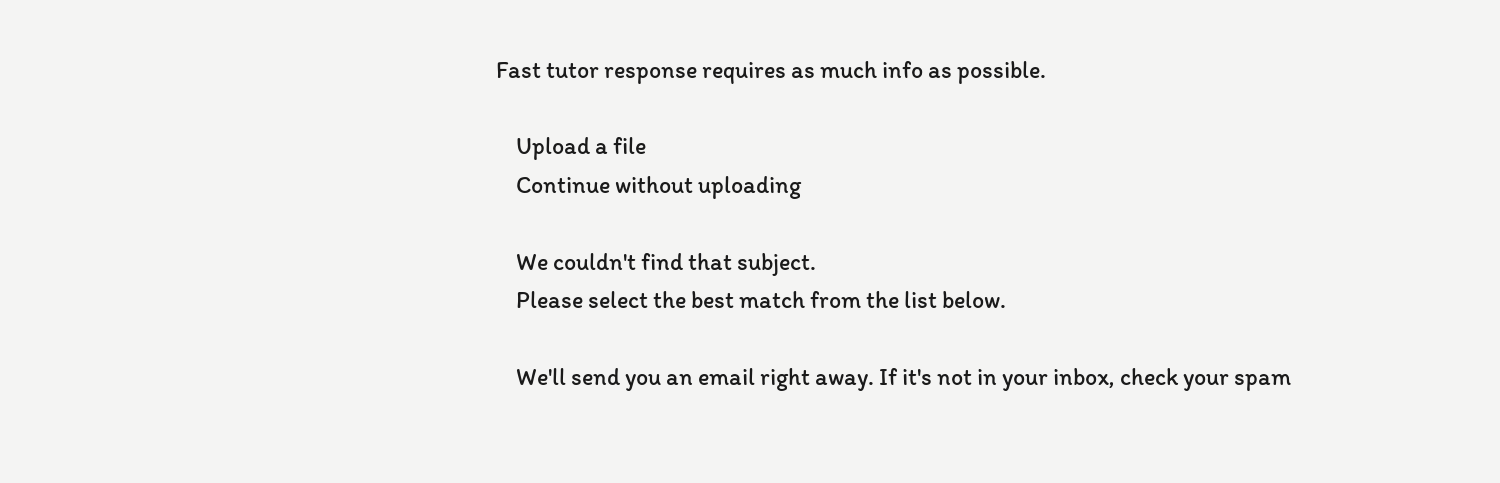Fast tutor response requires as much info as possible.

    Upload a file
    Continue without uploading

    We couldn't find that subject.
    Please select the best match from the list below.

    We'll send you an email right away. If it's not in your inbox, check your spam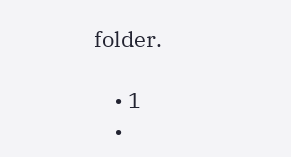folder.

    • 1
    •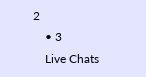2
    • 3
    Live Chats